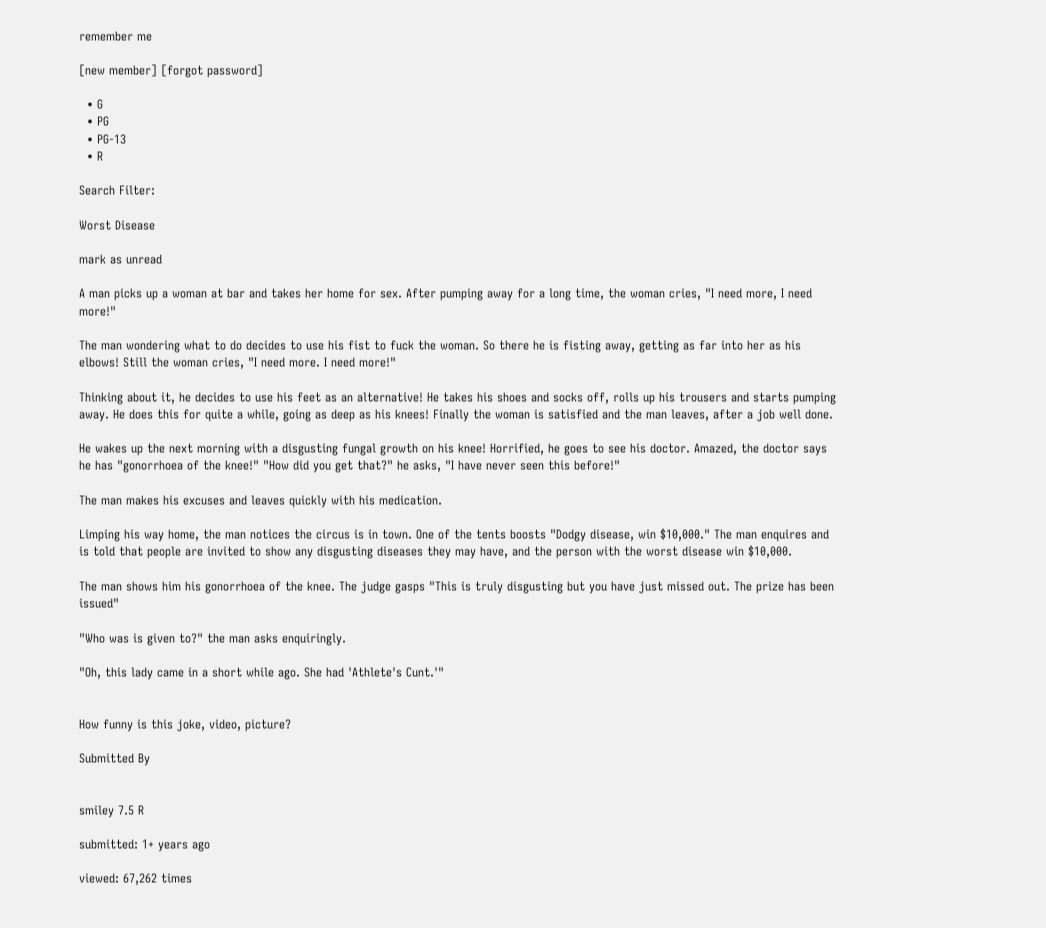remember me

[new member] [forgot password]

  • G
  • PG
  • PG-13
  • R

Search Filter:

Worst Disease

mark as unread

A man picks up a woman at bar and takes her home for sex. After pumping away for a long time, the woman cries, "I need more, I need more!"

The man wondering what to do decides to use his fist to fuck the woman. So there he is fisting away, getting as far into her as his elbows! Still the woman cries, "I need more. I need more!"

Thinking about it, he decides to use his feet as an alternative! He takes his shoes and socks off, rolls up his trousers and starts pumping away. He does this for quite a while, going as deep as his knees! Finally the woman is satisfied and the man leaves, after a job well done.

He wakes up the next morning with a disgusting fungal growth on his knee! Horrified, he goes to see his doctor. Amazed, the doctor says he has "gonorrhoea of the knee!" "How did you get that?" he asks, "I have never seen this before!"

The man makes his excuses and leaves quickly with his medication.

Limping his way home, the man notices the circus is in town. One of the tents boosts "Dodgy disease, win $10,000." The man enquires and is told that people are invited to show any disgusting diseases they may have, and the person with the worst disease win $10,000.

The man shows him his gonorrhoea of the knee. The judge gasps "This is truly disgusting but you have just missed out. The prize has been issued"

"Who was is given to?" the man asks enquiringly.

"Oh, this lady came in a short while ago. She had 'Athlete's Cunt.'"


How funny is this joke, video, picture?

Submitted By


smiley 7.5 R

submitted: 1+ years ago

viewed: 67,262 times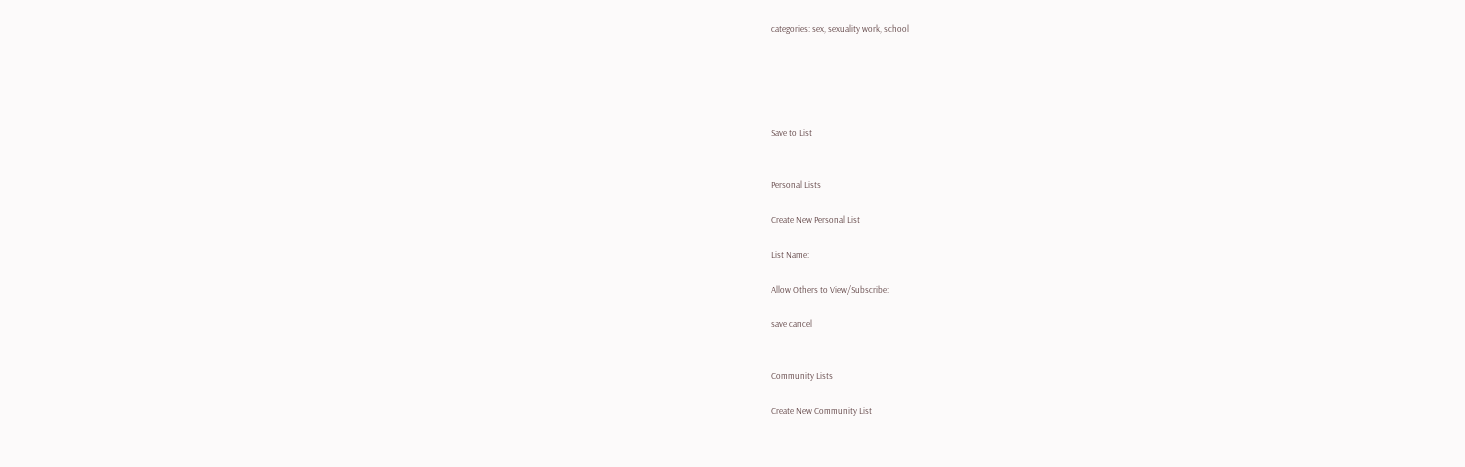categories: sex, sexuality work, school





Save to List


Personal Lists

Create New Personal List

List Name:

Allow Others to View/Subscribe:

save cancel


Community Lists

Create New Community List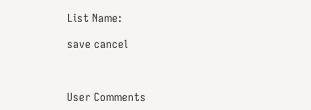List Name:

save cancel



User Comments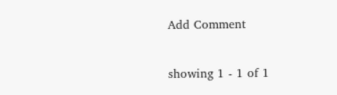Add Comment

showing 1 - 1 of 1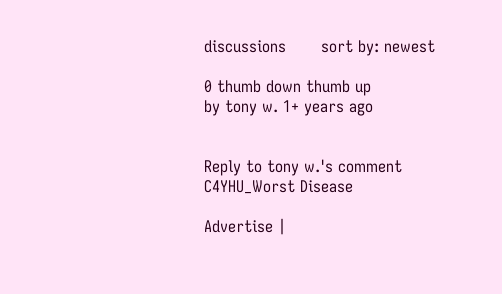discussions       sort by: newest

0 thumb down thumb up
by tony w. 1+ years ago


Reply to tony w.'s comment
C4YHU_Worst Disease

Advertise |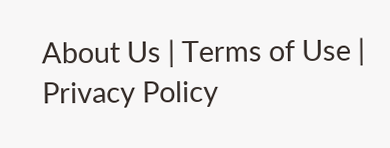About Us | Terms of Use | Privacy Policy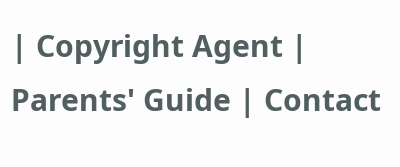| Copyright Agent | Parents' Guide | Contact